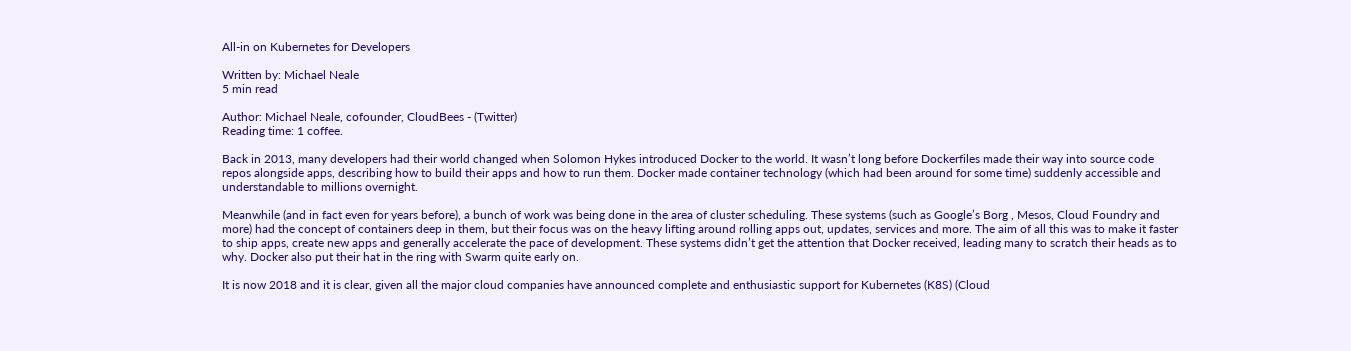All-in on Kubernetes for Developers

Written by: Michael Neale
5 min read

Author: Michael Neale, cofounder, CloudBees - (Twitter)
Reading time: 1 coffee.

Back in 2013, many developers had their world changed when Solomon Hykes introduced Docker to the world. It wasn’t long before Dockerfiles made their way into source code repos alongside apps, describing how to build their apps and how to run them. Docker made container technology (which had been around for some time) suddenly accessible and understandable to millions overnight.

Meanwhile (and in fact even for years before), a bunch of work was being done in the area of cluster scheduling. These systems (such as Google’s Borg , Mesos, Cloud Foundry and more) had the concept of containers deep in them, but their focus was on the heavy lifting around rolling apps out, updates, services and more. The aim of all this was to make it faster to ship apps, create new apps and generally accelerate the pace of development. These systems didn’t get the attention that Docker received, leading many to scratch their heads as to why. Docker also put their hat in the ring with Swarm quite early on.

It is now 2018 and it is clear, given all the major cloud companies have announced complete and enthusiastic support for Kubernetes (K8S) (Cloud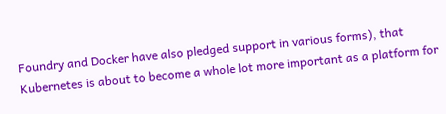Foundry and Docker have also pledged support in various forms), that Kubernetes is about to become a whole lot more important as a platform for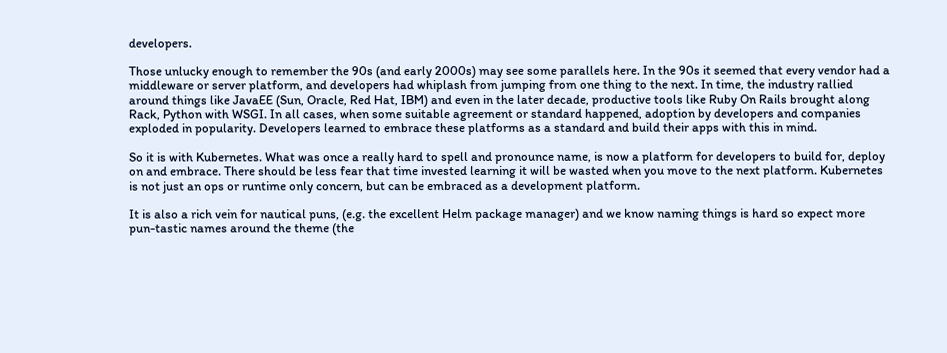developers.

Those unlucky enough to remember the 90s (and early 2000s) may see some parallels here. In the 90s it seemed that every vendor had a middleware or server platform, and developers had whiplash from jumping from one thing to the next. In time, the industry rallied around things like JavaEE (Sun, Oracle, Red Hat, IBM) and even in the later decade, productive tools like Ruby On Rails brought along Rack, Python with WSGI. In all cases, when some suitable agreement or standard happened, adoption by developers and companies exploded in popularity. Developers learned to embrace these platforms as a standard and build their apps with this in mind.

So it is with Kubernetes. What was once a really hard to spell and pronounce name, is now a platform for developers to build for, deploy on and embrace. There should be less fear that time invested learning it will be wasted when you move to the next platform. Kubernetes is not just an ops or runtime only concern, but can be embraced as a development platform.

It is also a rich vein for nautical puns, (e.g. the excellent Helm package manager) and we know naming things is hard so expect more pun-tastic names around the theme (the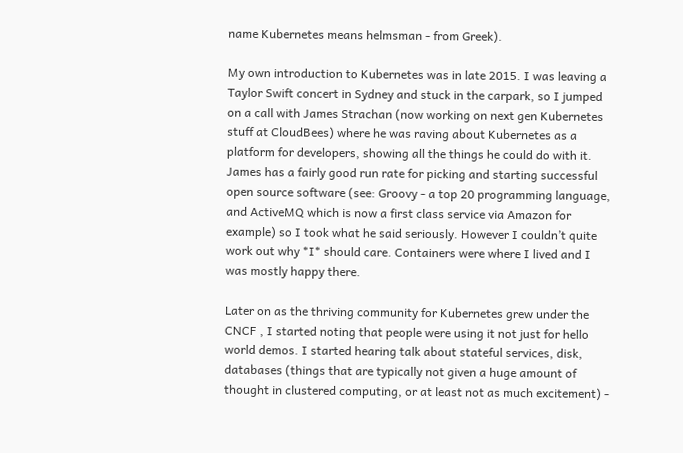name Kubernetes means helmsman - from Greek).

My own introduction to Kubernetes was in late 2015. I was leaving a Taylor Swift concert in Sydney and stuck in the carpark, so I jumped on a call with James Strachan (now working on next gen Kubernetes stuff at CloudBees) where he was raving about Kubernetes as a platform for developers, showing all the things he could do with it. James has a fairly good run rate for picking and starting successful open source software (see: Groovy - a top 20 programming language, and ActiveMQ which is now a first class service via Amazon for example) so I took what he said seriously. However I couldn’t quite work out why *I* should care. Containers were where I lived and I was mostly happy there.

Later on as the thriving community for Kubernetes grew under the CNCF , I started noting that people were using it not just for hello world demos. I started hearing talk about stateful services, disk, databases (things that are typically not given a huge amount of thought in clustered computing, or at least not as much excitement) -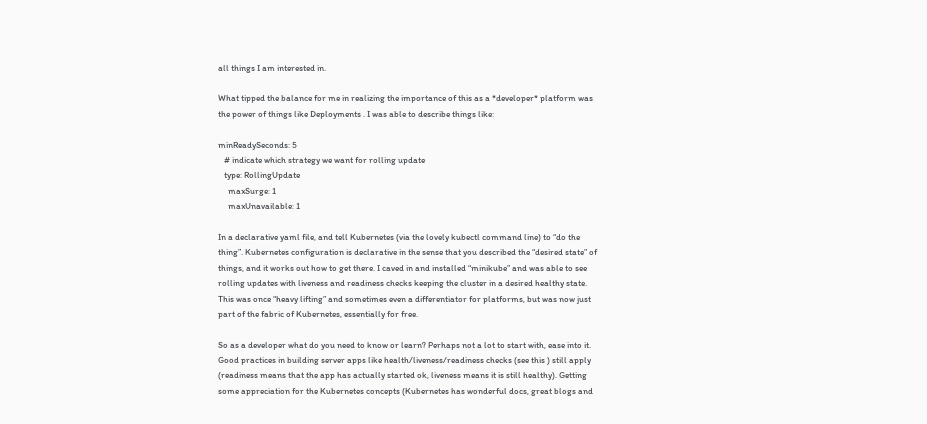all things I am interested in.

What tipped the balance for me in realizing the importance of this as a *developer* platform was the power of things like Deployments . I was able to describe things like:

minReadySeconds: 5
   # indicate which strategy we want for rolling update
   type: RollingUpdate
     maxSurge: 1
     maxUnavailable: 1

In a declarative yaml file, and tell Kubernetes (via the lovely kubectl command line) to “do the thing”. Kubernetes configuration is declarative in the sense that you described the “desired state” of things, and it works out how to get there. I caved in and installed “minikube” and was able to see rolling updates with liveness and readiness checks keeping the cluster in a desired healthy state. This was once “heavy lifting” and sometimes even a differentiator for platforms, but was now just part of the fabric of Kubernetes, essentially for free.

So as a developer what do you need to know or learn? Perhaps not a lot to start with, ease into it. Good practices in building server apps like health/liveness/readiness checks (see this ) still apply (readiness means that the app has actually started ok, liveness means it is still healthy). Getting some appreciation for the Kubernetes concepts (Kubernetes has wonderful docs, great blogs and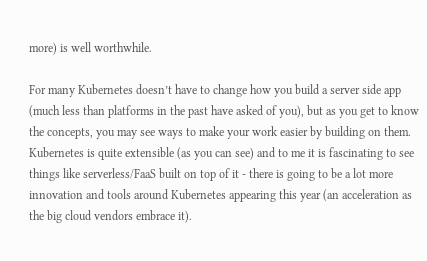more) is well worthwhile.

For many Kubernetes doesn’t have to change how you build a server side app (much less than platforms in the past have asked of you), but as you get to know the concepts, you may see ways to make your work easier by building on them. Kubernetes is quite extensible (as you can see) and to me it is fascinating to see things like serverless/FaaS built on top of it - there is going to be a lot more innovation and tools around Kubernetes appearing this year (an acceleration as the big cloud vendors embrace it).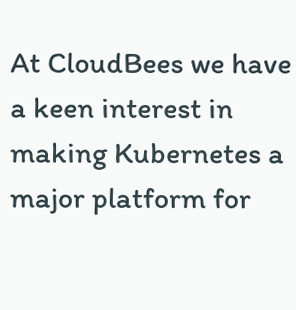At CloudBees we have a keen interest in making Kubernetes a major platform for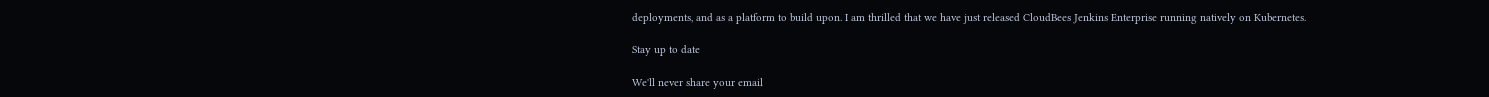deployments, and as a platform to build upon. I am thrilled that we have just released CloudBees Jenkins Enterprise running natively on Kubernetes.

Stay up to date

We'll never share your email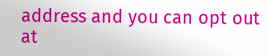address and you can opt out at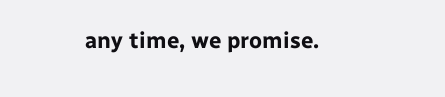any time, we promise.